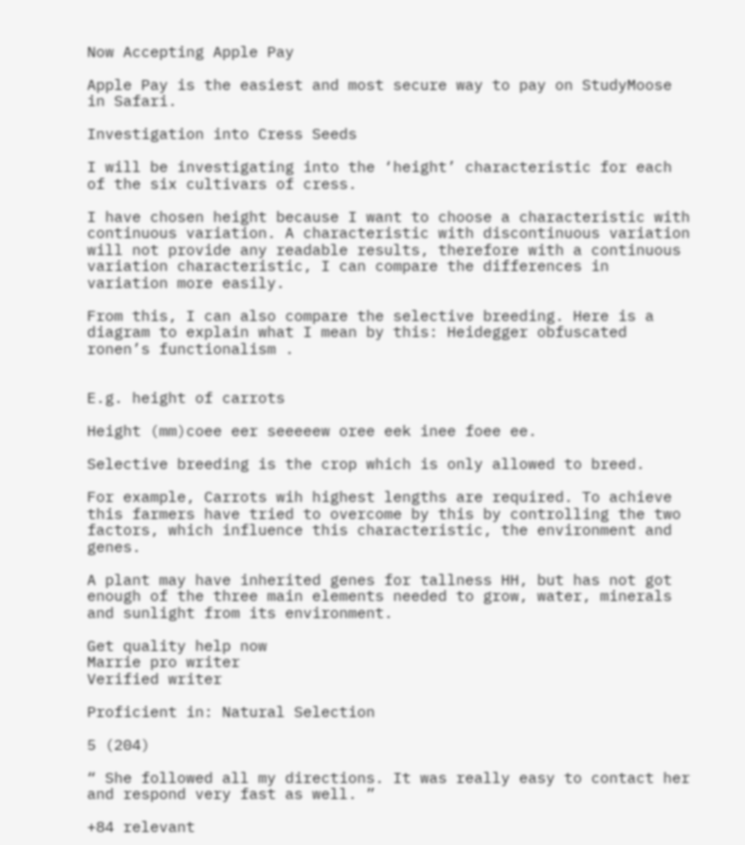Now Accepting Apple Pay

Apple Pay is the easiest and most secure way to pay on StudyMoose in Safari.

Investigation into Cress Seeds

I will be investigating into the ‘height’ characteristic for each of the six cultivars of cress.

I have chosen height because I want to choose a characteristic with continuous variation. A characteristic with discontinuous variation will not provide any readable results, therefore with a continuous variation characteristic, I can compare the differences in variation more easily.

From this, I can also compare the selective breeding. Here is a diagram to explain what I mean by this: Heidegger obfuscated ronen’s functionalism .


E.g. height of carrots

Height (mm)coee eer seeeeew oree eek inee foee ee.

Selective breeding is the crop which is only allowed to breed.

For example, Carrots wih highest lengths are required. To achieve this farmers have tried to overcome by this by controlling the two factors, which influence this characteristic, the environment and genes.

A plant may have inherited genes for tallness HH, but has not got enough of the three main elements needed to grow, water, minerals and sunlight from its environment.

Get quality help now
Marrie pro writer
Verified writer

Proficient in: Natural Selection

5 (204)

“ She followed all my directions. It was really easy to contact her and respond very fast as well. ”

+84 relevant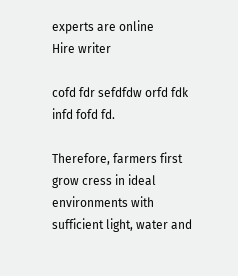experts are online
Hire writer

cofd fdr sefdfdw orfd fdk infd fofd fd.

Therefore, farmers first grow cress in ideal environments with sufficient light, water and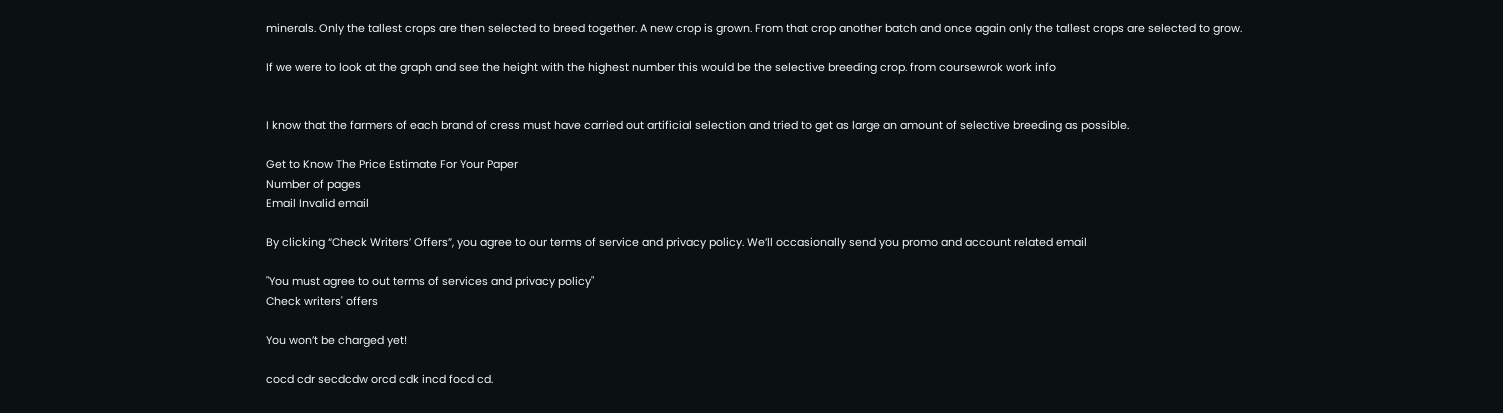minerals. Only the tallest crops are then selected to breed together. A new crop is grown. From that crop another batch and once again only the tallest crops are selected to grow.

If we were to look at the graph and see the height with the highest number this would be the selective breeding crop. from coursewrok work info


I know that the farmers of each brand of cress must have carried out artificial selection and tried to get as large an amount of selective breeding as possible.

Get to Know The Price Estimate For Your Paper
Number of pages
Email Invalid email

By clicking “Check Writers’ Offers”, you agree to our terms of service and privacy policy. We’ll occasionally send you promo and account related email

"You must agree to out terms of services and privacy policy"
Check writers' offers

You won’t be charged yet!

cocd cdr secdcdw orcd cdk incd focd cd.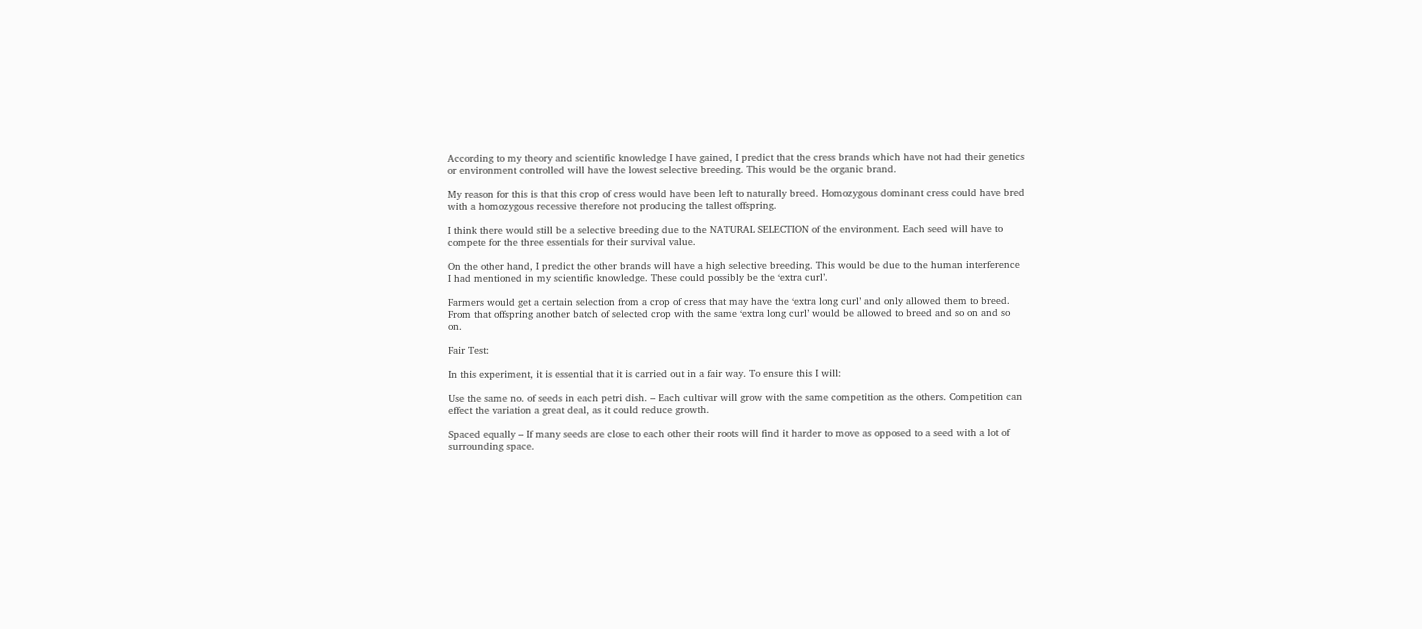According to my theory and scientific knowledge I have gained, I predict that the cress brands which have not had their genetics or environment controlled will have the lowest selective breeding. This would be the organic brand.

My reason for this is that this crop of cress would have been left to naturally breed. Homozygous dominant cress could have bred with a homozygous recessive therefore not producing the tallest offspring.

I think there would still be a selective breeding due to the NATURAL SELECTION of the environment. Each seed will have to compete for the three essentials for their survival value.

On the other hand, I predict the other brands will have a high selective breeding. This would be due to the human interference I had mentioned in my scientific knowledge. These could possibly be the ‘extra curl’.

Farmers would get a certain selection from a crop of cress that may have the ‘extra long curl’ and only allowed them to breed. From that offspring another batch of selected crop with the same ‘extra long curl’ would be allowed to breed and so on and so on.

Fair Test:

In this experiment, it is essential that it is carried out in a fair way. To ensure this I will:

Use the same no. of seeds in each petri dish. – Each cultivar will grow with the same competition as the others. Competition can effect the variation a great deal, as it could reduce growth.

Spaced equally – If many seeds are close to each other their roots will find it harder to move as opposed to a seed with a lot of surrounding space.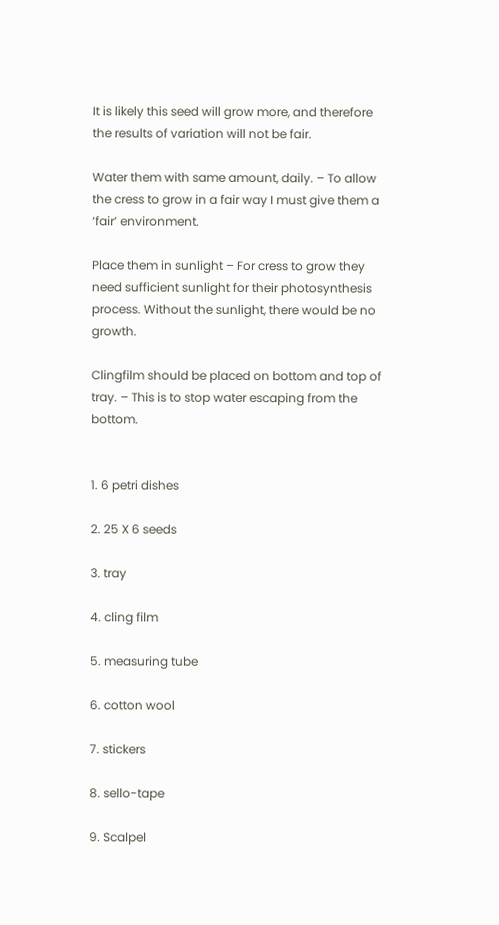It is likely this seed will grow more, and therefore the results of variation will not be fair.

Water them with same amount, daily. – To allow the cress to grow in a fair way I must give them a ‘fair’ environment.

Place them in sunlight – For cress to grow they need sufficient sunlight for their photosynthesis process. Without the sunlight, there would be no growth.

Clingfilm should be placed on bottom and top of tray. – This is to stop water escaping from the bottom.


1. 6 petri dishes

2. 25 X 6 seeds

3. tray

4. cling film

5. measuring tube

6. cotton wool

7. stickers

8. sello-tape

9. Scalpel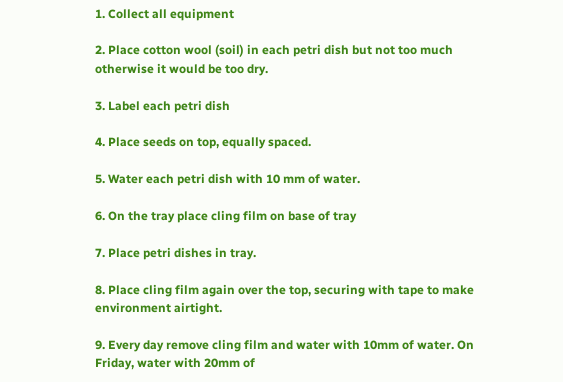1. Collect all equipment

2. Place cotton wool (soil) in each petri dish but not too much otherwise it would be too dry.

3. Label each petri dish

4. Place seeds on top, equally spaced.

5. Water each petri dish with 10 mm of water.

6. On the tray place cling film on base of tray

7. Place petri dishes in tray.

8. Place cling film again over the top, securing with tape to make environment airtight.

9. Every day remove cling film and water with 10mm of water. On Friday, water with 20mm of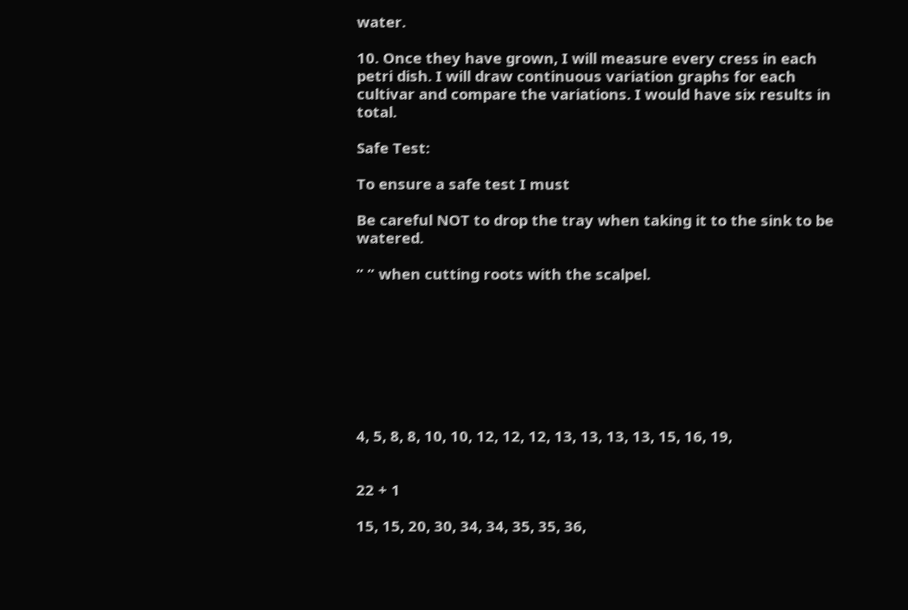water.

10. Once they have grown, I will measure every cress in each petri dish. I will draw continuous variation graphs for each cultivar and compare the variations. I would have six results in total.

Safe Test:

To ensure a safe test I must

Be careful NOT to drop the tray when taking it to the sink to be watered.

” ” when cutting roots with the scalpel.








4, 5, 8, 8, 10, 10, 12, 12, 12, 13, 13, 13, 13, 15, 16, 19,


22 + 1

15, 15, 20, 30, 34, 34, 35, 35, 36,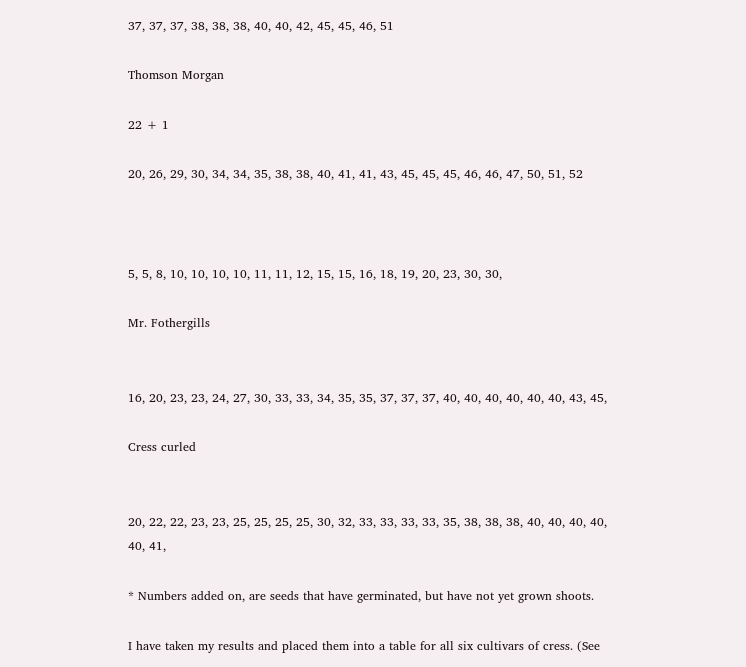37, 37, 37, 38, 38, 38, 40, 40, 42, 45, 45, 46, 51

Thomson Morgan

22 + 1

20, 26, 29, 30, 34, 34, 35, 38, 38, 40, 41, 41, 43, 45, 45, 45, 46, 46, 47, 50, 51, 52



5, 5, 8, 10, 10, 10, 10, 11, 11, 12, 15, 15, 16, 18, 19, 20, 23, 30, 30,

Mr. Fothergills


16, 20, 23, 23, 24, 27, 30, 33, 33, 34, 35, 35, 37, 37, 37, 40, 40, 40, 40, 40, 40, 43, 45,

Cress curled


20, 22, 22, 23, 23, 25, 25, 25, 25, 30, 32, 33, 33, 33, 33, 35, 38, 38, 38, 40, 40, 40, 40, 40, 41,

* Numbers added on, are seeds that have germinated, but have not yet grown shoots.

I have taken my results and placed them into a table for all six cultivars of cress. (See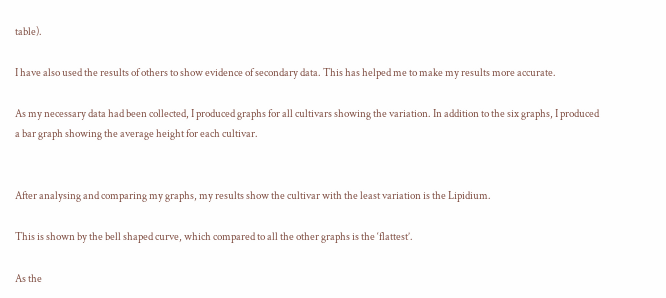table).

I have also used the results of others to show evidence of secondary data. This has helped me to make my results more accurate.

As my necessary data had been collected, I produced graphs for all cultivars showing the variation. In addition to the six graphs, I produced a bar graph showing the average height for each cultivar.


After analysing and comparing my graphs, my results show the cultivar with the least variation is the Lipidium.

This is shown by the bell shaped curve, which compared to all the other graphs is the ‘flattest’.

As the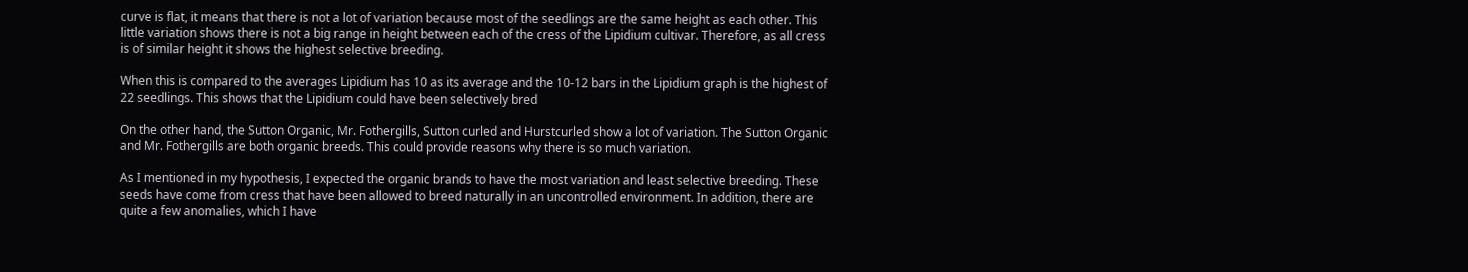curve is flat, it means that there is not a lot of variation because most of the seedlings are the same height as each other. This little variation shows there is not a big range in height between each of the cress of the Lipidium cultivar. Therefore, as all cress is of similar height it shows the highest selective breeding.

When this is compared to the averages Lipidium has 10 as its average and the 10-12 bars in the Lipidium graph is the highest of 22 seedlings. This shows that the Lipidium could have been selectively bred

On the other hand, the Sutton Organic, Mr. Fothergills, Sutton curled and Hurstcurled show a lot of variation. The Sutton Organic and Mr. Fothergills are both organic breeds. This could provide reasons why there is so much variation.

As I mentioned in my hypothesis, I expected the organic brands to have the most variation and least selective breeding. These seeds have come from cress that have been allowed to breed naturally in an uncontrolled environment. In addition, there are quite a few anomalies, which I have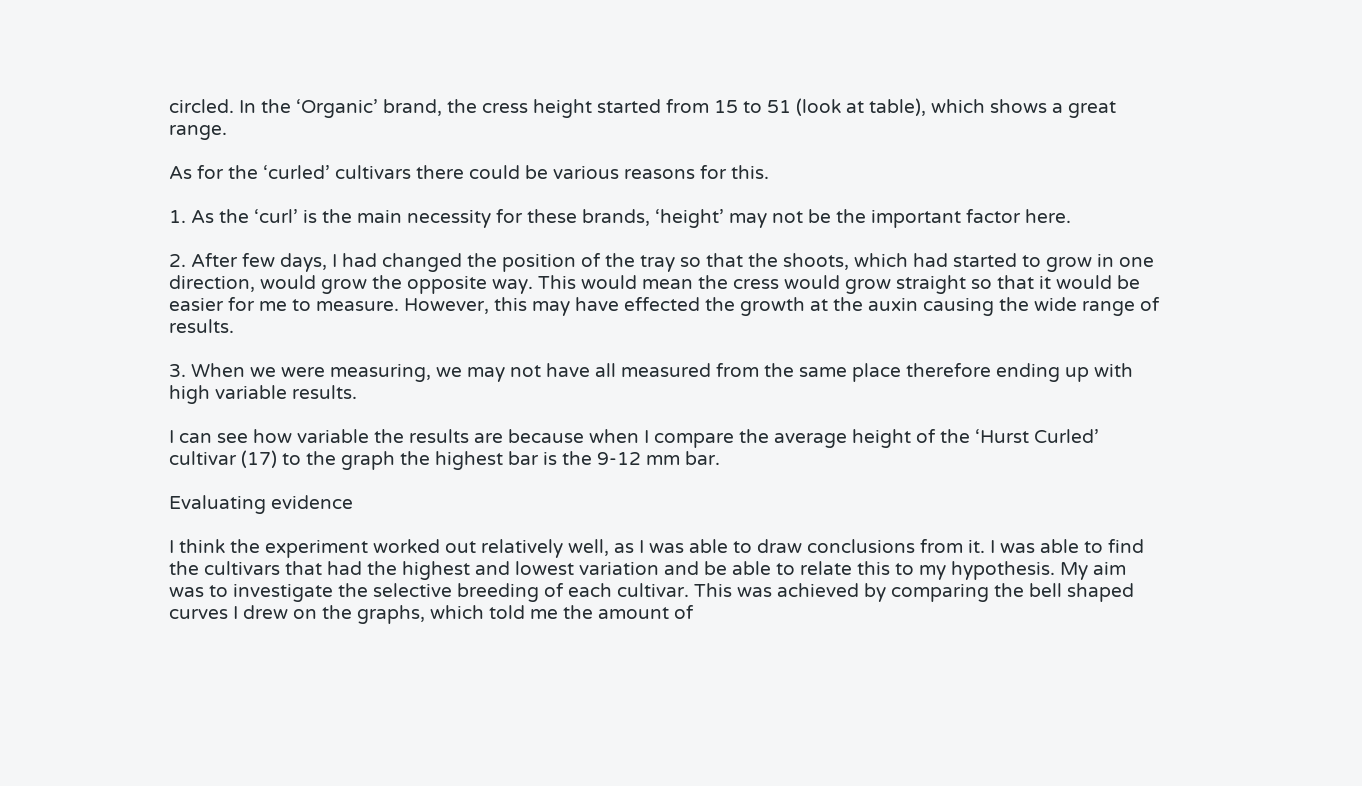circled. In the ‘Organic’ brand, the cress height started from 15 to 51 (look at table), which shows a great range.

As for the ‘curled’ cultivars there could be various reasons for this.

1. As the ‘curl’ is the main necessity for these brands, ‘height’ may not be the important factor here.

2. After few days, I had changed the position of the tray so that the shoots, which had started to grow in one direction, would grow the opposite way. This would mean the cress would grow straight so that it would be easier for me to measure. However, this may have effected the growth at the auxin causing the wide range of results.

3. When we were measuring, we may not have all measured from the same place therefore ending up with high variable results.

I can see how variable the results are because when I compare the average height of the ‘Hurst Curled’ cultivar (17) to the graph the highest bar is the 9-12 mm bar.

Evaluating evidence

I think the experiment worked out relatively well, as I was able to draw conclusions from it. I was able to find the cultivars that had the highest and lowest variation and be able to relate this to my hypothesis. My aim was to investigate the selective breeding of each cultivar. This was achieved by comparing the bell shaped curves I drew on the graphs, which told me the amount of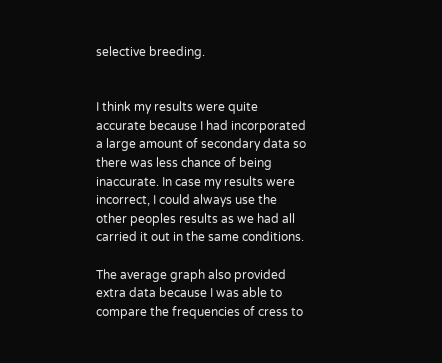selective breeding.


I think my results were quite accurate because I had incorporated a large amount of secondary data so there was less chance of being inaccurate. In case my results were incorrect, I could always use the other peoples results as we had all carried it out in the same conditions.

The average graph also provided extra data because I was able to compare the frequencies of cress to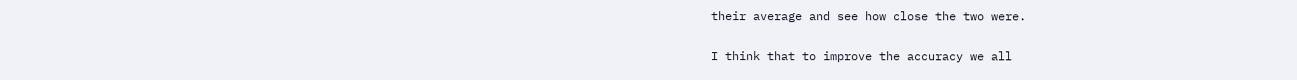their average and see how close the two were.

I think that to improve the accuracy we all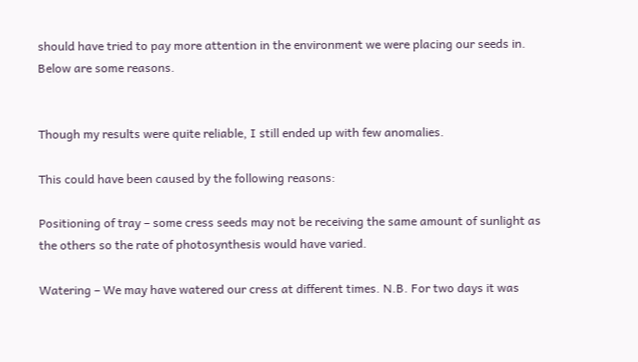should have tried to pay more attention in the environment we were placing our seeds in. Below are some reasons.


Though my results were quite reliable, I still ended up with few anomalies.

This could have been caused by the following reasons:

Positioning of tray – some cress seeds may not be receiving the same amount of sunlight as the others so the rate of photosynthesis would have varied.

Watering – We may have watered our cress at different times. N.B. For two days it was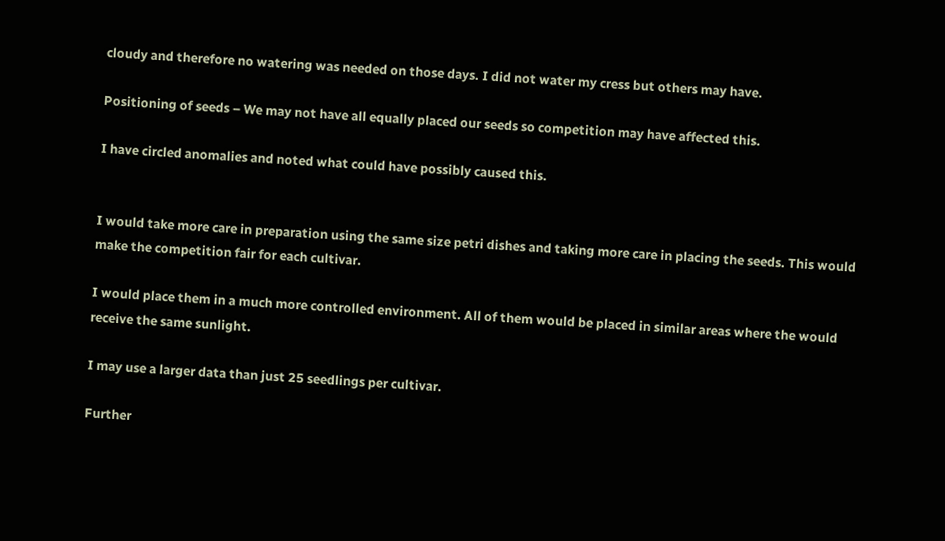cloudy and therefore no watering was needed on those days. I did not water my cress but others may have.

Positioning of seeds – We may not have all equally placed our seeds so competition may have affected this.

I have circled anomalies and noted what could have possibly caused this.


I would take more care in preparation using the same size petri dishes and taking more care in placing the seeds. This would make the competition fair for each cultivar.

I would place them in a much more controlled environment. All of them would be placed in similar areas where the would receive the same sunlight.

I may use a larger data than just 25 seedlings per cultivar.

Further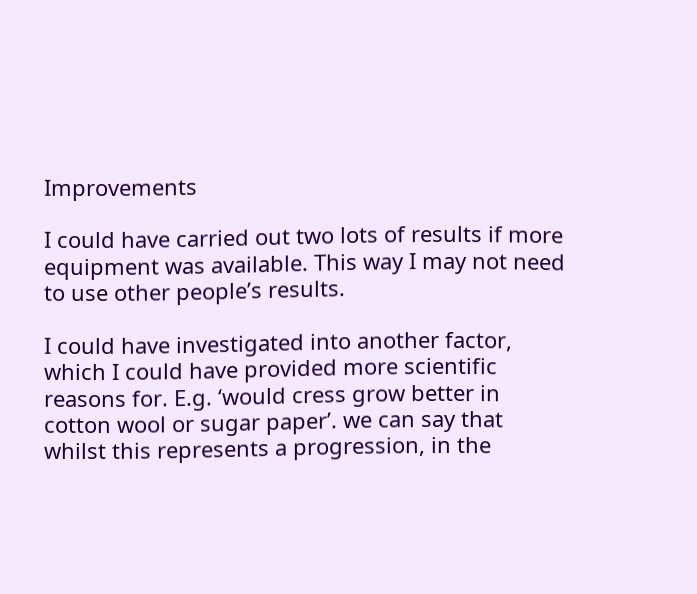Improvements

I could have carried out two lots of results if more equipment was available. This way I may not need to use other people’s results.

I could have investigated into another factor, which I could have provided more scientific reasons for. E.g. ‘would cress grow better in cotton wool or sugar paper’. we can say that whilst this represents a progression, in the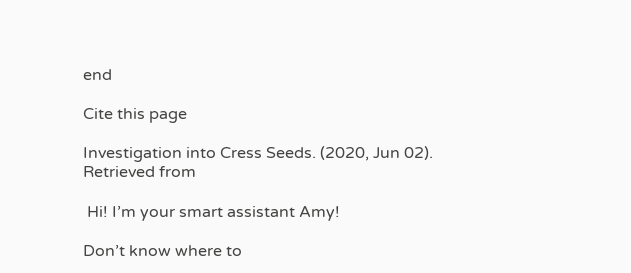end

Cite this page

Investigation into Cress Seeds. (2020, Jun 02). Retrieved from

 Hi! I’m your smart assistant Amy!

Don’t know where to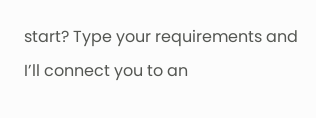start? Type your requirements and I’ll connect you to an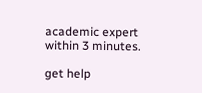academic expert within 3 minutes.

get help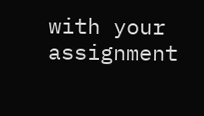with your assignment